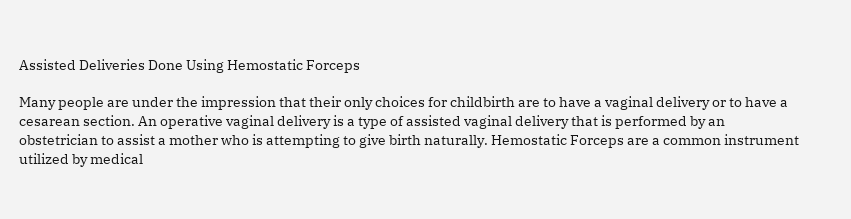Assisted Deliveries Done Using Hemostatic Forceps

Many people are under the impression that their only choices for childbirth are to have a vaginal delivery or to have a cesarean section. An operative vaginal delivery is a type of assisted vaginal delivery that is performed by an obstetrician to assist a mother who is attempting to give birth naturally. Hemostatic Forceps are a common instrument utilized by medical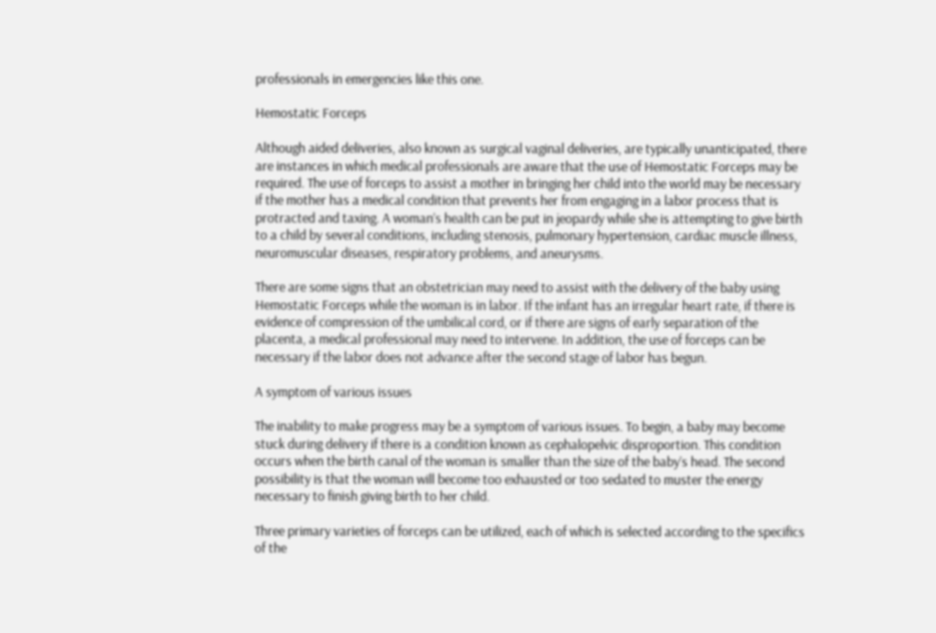professionals in emergencies like this one.

Hemostatic Forceps

Although aided deliveries, also known as surgical vaginal deliveries, are typically unanticipated, there are instances in which medical professionals are aware that the use of Hemostatic Forceps may be required. The use of forceps to assist a mother in bringing her child into the world may be necessary if the mother has a medical condition that prevents her from engaging in a labor process that is protracted and taxing. A woman’s health can be put in jeopardy while she is attempting to give birth to a child by several conditions, including stenosis, pulmonary hypertension, cardiac muscle illness, neuromuscular diseases, respiratory problems, and aneurysms.

There are some signs that an obstetrician may need to assist with the delivery of the baby using Hemostatic Forceps while the woman is in labor. If the infant has an irregular heart rate, if there is evidence of compression of the umbilical cord, or if there are signs of early separation of the placenta, a medical professional may need to intervene. In addition, the use of forceps can be necessary if the labor does not advance after the second stage of labor has begun.

A symptom of various issues

The inability to make progress may be a symptom of various issues. To begin, a baby may become stuck during delivery if there is a condition known as cephalopelvic disproportion. This condition occurs when the birth canal of the woman is smaller than the size of the baby’s head. The second possibility is that the woman will become too exhausted or too sedated to muster the energy necessary to finish giving birth to her child.

Three primary varieties of forceps can be utilized, each of which is selected according to the specifics of the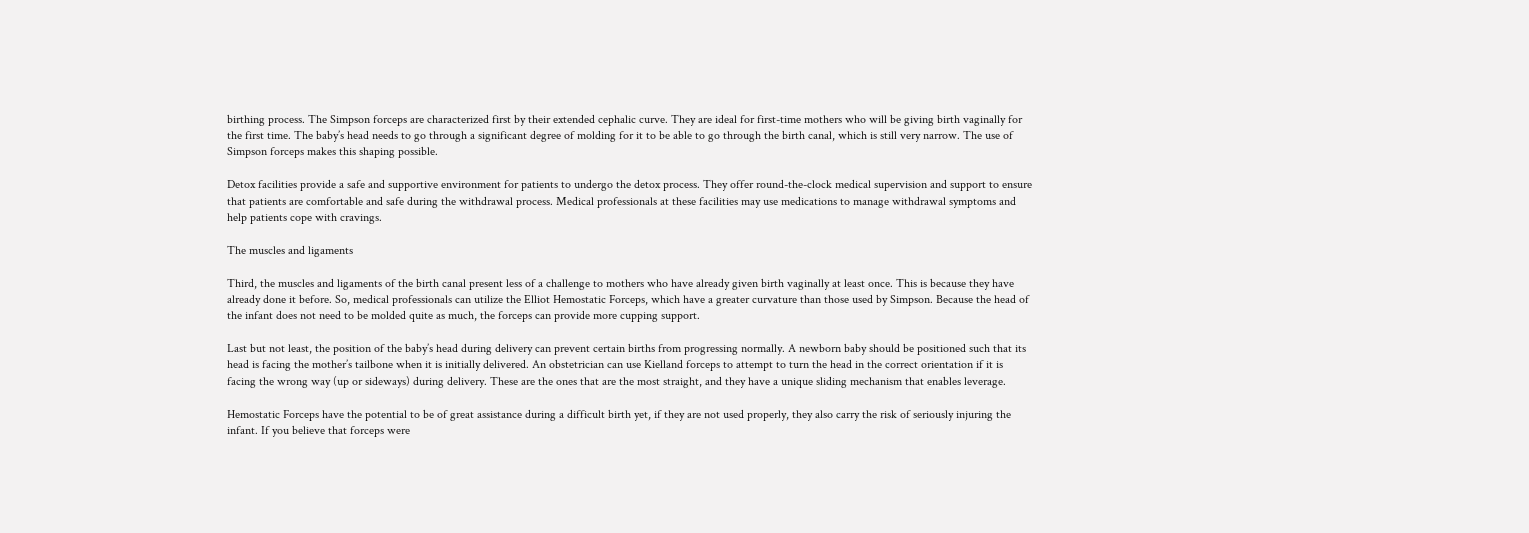birthing process. The Simpson forceps are characterized first by their extended cephalic curve. They are ideal for first-time mothers who will be giving birth vaginally for the first time. The baby’s head needs to go through a significant degree of molding for it to be able to go through the birth canal, which is still very narrow. The use of Simpson forceps makes this shaping possible.

Detox facilities provide a safe and supportive environment for patients to undergo the detox process. They offer round-the-clock medical supervision and support to ensure that patients are comfortable and safe during the withdrawal process. Medical professionals at these facilities may use medications to manage withdrawal symptoms and help patients cope with cravings.

The muscles and ligaments

Third, the muscles and ligaments of the birth canal present less of a challenge to mothers who have already given birth vaginally at least once. This is because they have already done it before. So, medical professionals can utilize the Elliot Hemostatic Forceps, which have a greater curvature than those used by Simpson. Because the head of the infant does not need to be molded quite as much, the forceps can provide more cupping support.

Last but not least, the position of the baby’s head during delivery can prevent certain births from progressing normally. A newborn baby should be positioned such that its head is facing the mother’s tailbone when it is initially delivered. An obstetrician can use Kielland forceps to attempt to turn the head in the correct orientation if it is facing the wrong way (up or sideways) during delivery. These are the ones that are the most straight, and they have a unique sliding mechanism that enables leverage.

Hemostatic Forceps have the potential to be of great assistance during a difficult birth yet, if they are not used properly, they also carry the risk of seriously injuring the infant. If you believe that forceps were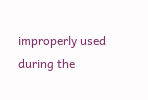improperly used during the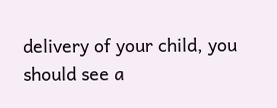delivery of your child, you should see a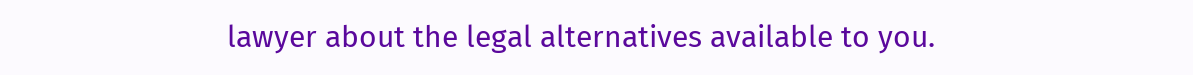lawyer about the legal alternatives available to you.